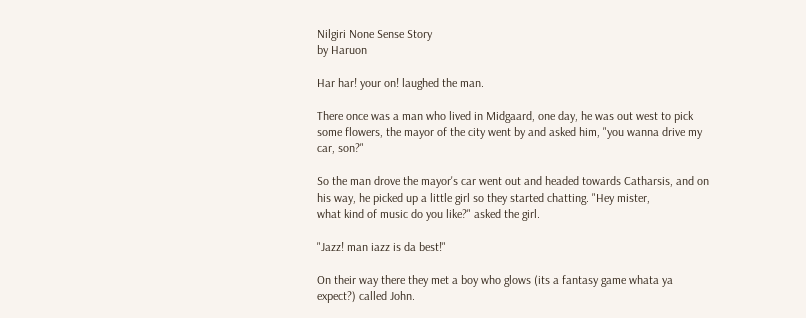Nilgiri None Sense Story
by Haruon

Har har! your on! laughed the man.

There once was a man who lived in Midgaard, one day, he was out west to pick
some flowers, the mayor of the city went by and asked him, "you wanna drive my
car, son?"

So the man drove the mayor's car went out and headed towards Catharsis, and on
his way, he picked up a little girl so they started chatting. "Hey mister,
what kind of music do you like?" asked the girl.

"Jazz! man iazz is da best!"

On their way there they met a boy who glows (its a fantasy game whata ya
expect?) called John.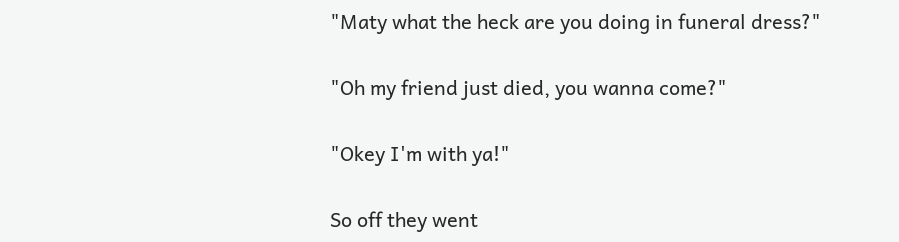"Maty what the heck are you doing in funeral dress?"

"Oh my friend just died, you wanna come?"

"Okey I'm with ya!"

So off they went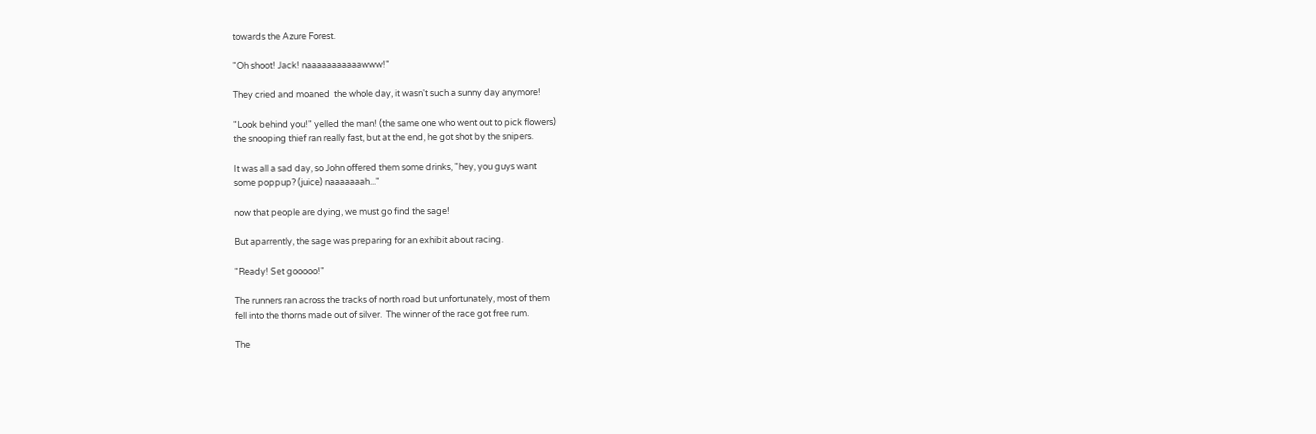towards the Azure Forest.

"Oh shoot! Jack! naaaaaaaaaaawww!"

They cried and moaned  the whole day, it wasn't such a sunny day anymore!

"Look behind you!" yelled the man! (the same one who went out to pick flowers)
the snooping thief ran really fast, but at the end, he got shot by the snipers.

It was all a sad day, so John offered them some drinks, "hey, you guys want
some poppup? (juice) naaaaaaah..."

now that people are dying, we must go find the sage!

But aparrently, the sage was preparing for an exhibit about racing.

"Ready! Set gooooo!"

The runners ran across the tracks of north road but unfortunately, most of them
fell into the thorns made out of silver.  The winner of the race got free rum.

The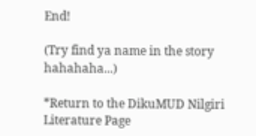End!

(Try find ya name in the story hahahaha...)

*Return to the DikuMUD Nilgiri Literature Page